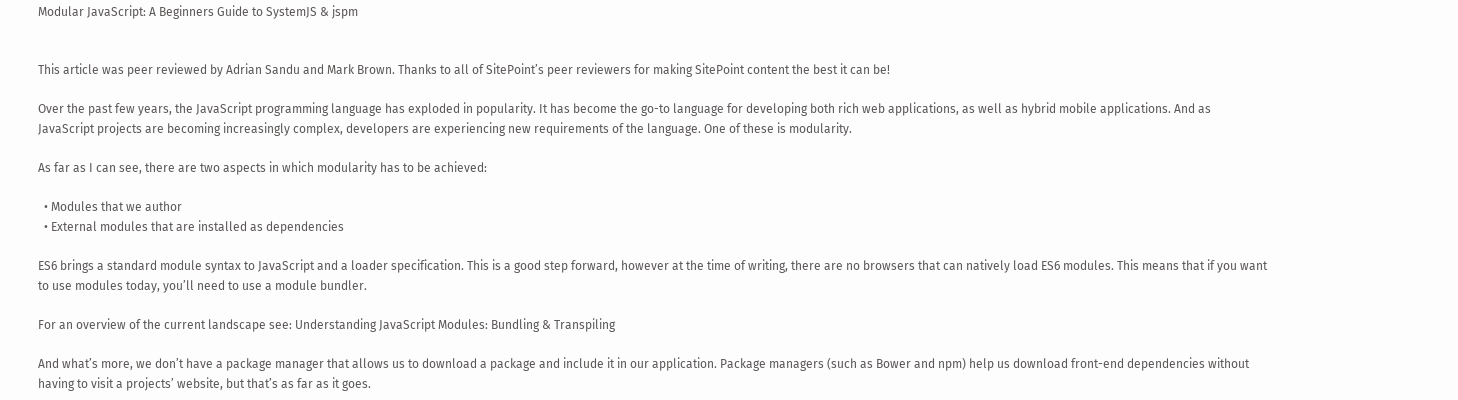Modular JavaScript: A Beginners Guide to SystemJS & jspm


This article was peer reviewed by Adrian Sandu and Mark Brown. Thanks to all of SitePoint’s peer reviewers for making SitePoint content the best it can be!

Over the past few years, the JavaScript programming language has exploded in popularity. It has become the go-to language for developing both rich web applications, as well as hybrid mobile applications. And as JavaScript projects are becoming increasingly complex, developers are experiencing new requirements of the language. One of these is modularity.

As far as I can see, there are two aspects in which modularity has to be achieved:

  • Modules that we author
  • External modules that are installed as dependencies

ES6 brings a standard module syntax to JavaScript and a loader specification. This is a good step forward, however at the time of writing, there are no browsers that can natively load ES6 modules. This means that if you want to use modules today, you’ll need to use a module bundler.

For an overview of the current landscape see: Understanding JavaScript Modules: Bundling & Transpiling

And what’s more, we don’t have a package manager that allows us to download a package and include it in our application. Package managers (such as Bower and npm) help us download front-end dependencies without having to visit a projects’ website, but that’s as far as it goes.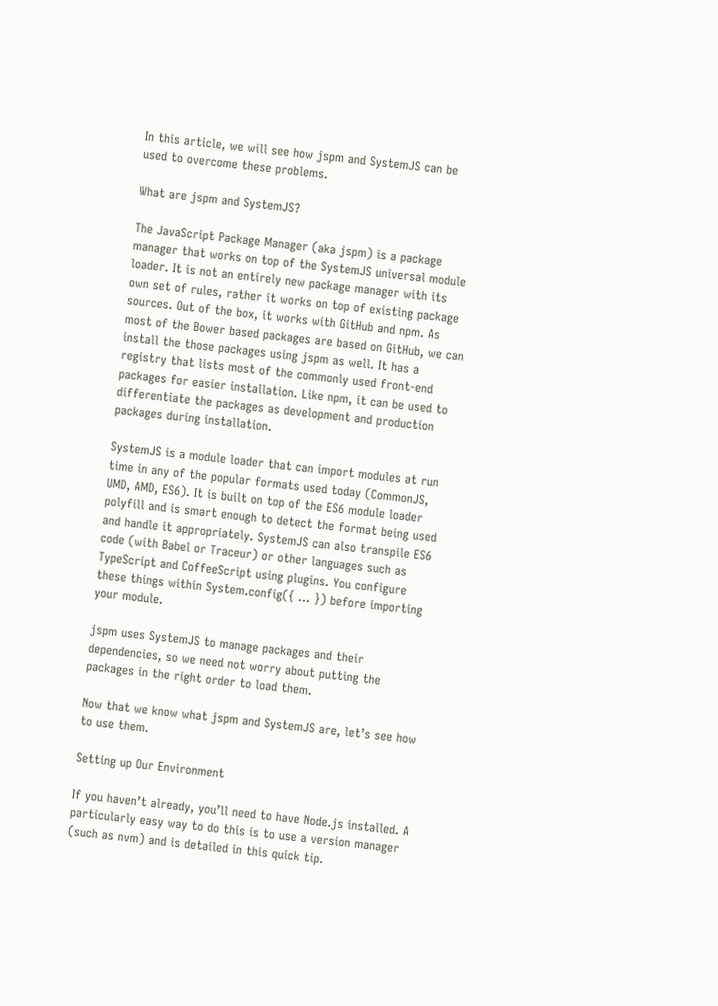In this article, we will see how jspm and SystemJS can be used to overcome these problems.

What are jspm and SystemJS?

The JavaScript Package Manager (aka jspm) is a package manager that works on top of the SystemJS universal module loader. It is not an entirely new package manager with its own set of rules, rather it works on top of existing package sources. Out of the box, it works with GitHub and npm. As most of the Bower based packages are based on GitHub, we can install the those packages using jspm as well. It has a registry that lists most of the commonly used front-end packages for easier installation. Like npm, it can be used to differentiate the packages as development and production packages during installation.

SystemJS is a module loader that can import modules at run time in any of the popular formats used today (CommonJS, UMD, AMD, ES6). It is built on top of the ES6 module loader polyfill and is smart enough to detect the format being used and handle it appropriately. SystemJS can also transpile ES6 code (with Babel or Traceur) or other languages such as TypeScript and CoffeeScript using plugins. You configure these things within System.config({ ... }) before importing your module.

jspm uses SystemJS to manage packages and their dependencies, so we need not worry about putting the packages in the right order to load them.

Now that we know what jspm and SystemJS are, let’s see how to use them.

Setting up Our Environment

If you haven’t already, you’ll need to have Node.js installed. A particularly easy way to do this is to use a version manager (such as nvm) and is detailed in this quick tip.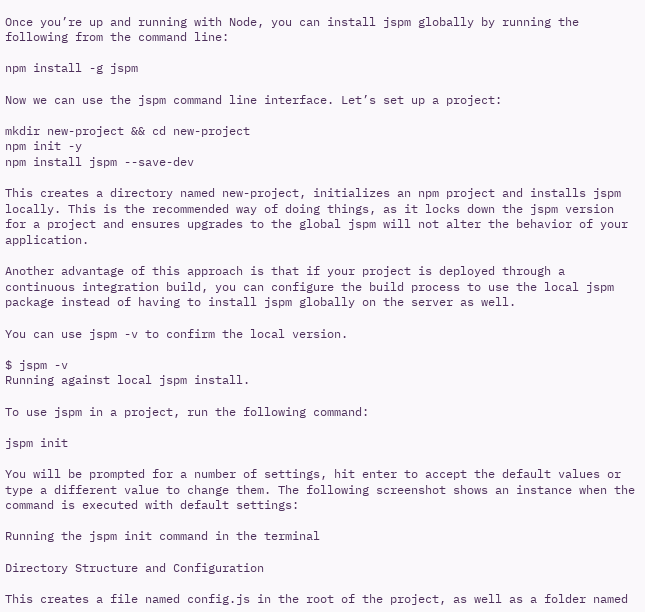Once you’re up and running with Node, you can install jspm globally by running the following from the command line:

npm install -g jspm

Now we can use the jspm command line interface. Let’s set up a project:

mkdir new-project && cd new-project
npm init -y
npm install jspm --save-dev

This creates a directory named new-project, initializes an npm project and installs jspm locally. This is the recommended way of doing things, as it locks down the jspm version for a project and ensures upgrades to the global jspm will not alter the behavior of your application.

Another advantage of this approach is that if your project is deployed through a continuous integration build, you can configure the build process to use the local jspm package instead of having to install jspm globally on the server as well.

You can use jspm -v to confirm the local version.

$ jspm -v
Running against local jspm install.

To use jspm in a project, run the following command:

jspm init

You will be prompted for a number of settings, hit enter to accept the default values or type a different value to change them. The following screenshot shows an instance when the command is executed with default settings:

Running the jspm init command in the terminal

Directory Structure and Configuration

This creates a file named config.js in the root of the project, as well as a folder named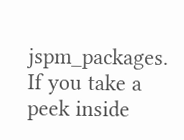jspm_packages. If you take a peek inside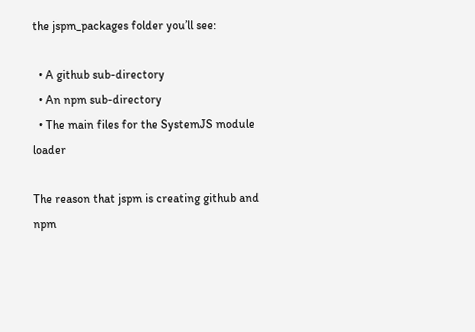the jspm_packages folder you’ll see:

  • A github sub-directory
  • An npm sub-directory
  • The main files for the SystemJS module loader

The reason that jspm is creating github and npm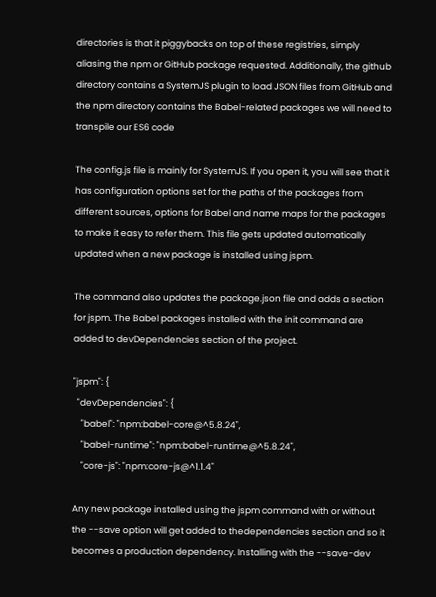directories is that it piggybacks on top of these registries, simply aliasing the npm or GitHub package requested. Additionally, the github directory contains a SystemJS plugin to load JSON files from GitHub and the npm directory contains the Babel-related packages we will need to transpile our ES6 code

The config.js file is mainly for SystemJS. If you open it, you will see that it has configuration options set for the paths of the packages from different sources, options for Babel and name maps for the packages to make it easy to refer them. This file gets updated automatically updated when a new package is installed using jspm.

The command also updates the package.json file and adds a section for jspm. The Babel packages installed with the init command are added to devDependencies section of the project.

"jspm": {
  "devDependencies": {
    "babel": "npm:babel-core@^5.8.24",
    "babel-runtime": "npm:babel-runtime@^5.8.24",
    "core-js": "npm:core-js@^1.1.4"

Any new package installed using the jspm command with or without the --save option will get added to thedependencies section and so it becomes a production dependency. Installing with the --save-dev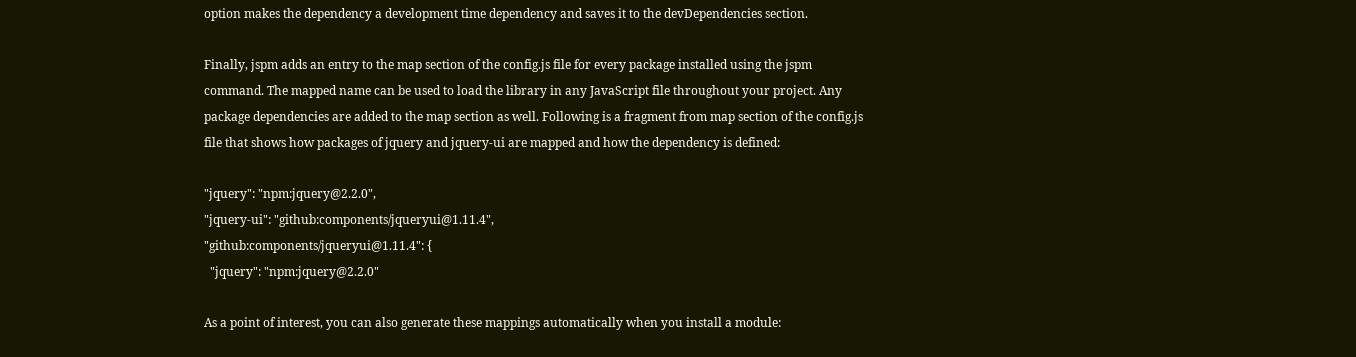option makes the dependency a development time dependency and saves it to the devDependencies section.

Finally, jspm adds an entry to the map section of the config.js file for every package installed using the jspm command. The mapped name can be used to load the library in any JavaScript file throughout your project. Any package dependencies are added to the map section as well. Following is a fragment from map section of the config.js file that shows how packages of jquery and jquery-ui are mapped and how the dependency is defined:

"jquery": "npm:jquery@2.2.0",
"jquery-ui": "github:components/jqueryui@1.11.4",
"github:components/jqueryui@1.11.4": {
  "jquery": "npm:jquery@2.2.0"

As a point of interest, you can also generate these mappings automatically when you install a module: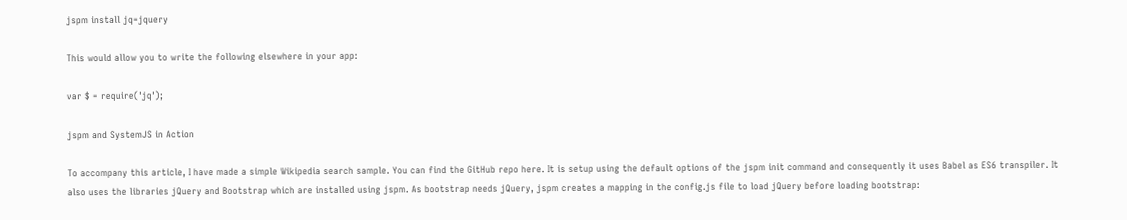jspm install jq=jquery

This would allow you to write the following elsewhere in your app:

var $ = require('jq');

jspm and SystemJS in Action

To accompany this article, I have made a simple Wikipedia search sample. You can find the GitHub repo here. It is setup using the default options of the jspm init command and consequently it uses Babel as ES6 transpiler. It also uses the libraries jQuery and Bootstrap which are installed using jspm. As bootstrap needs jQuery, jspm creates a mapping in the config.js file to load jQuery before loading bootstrap: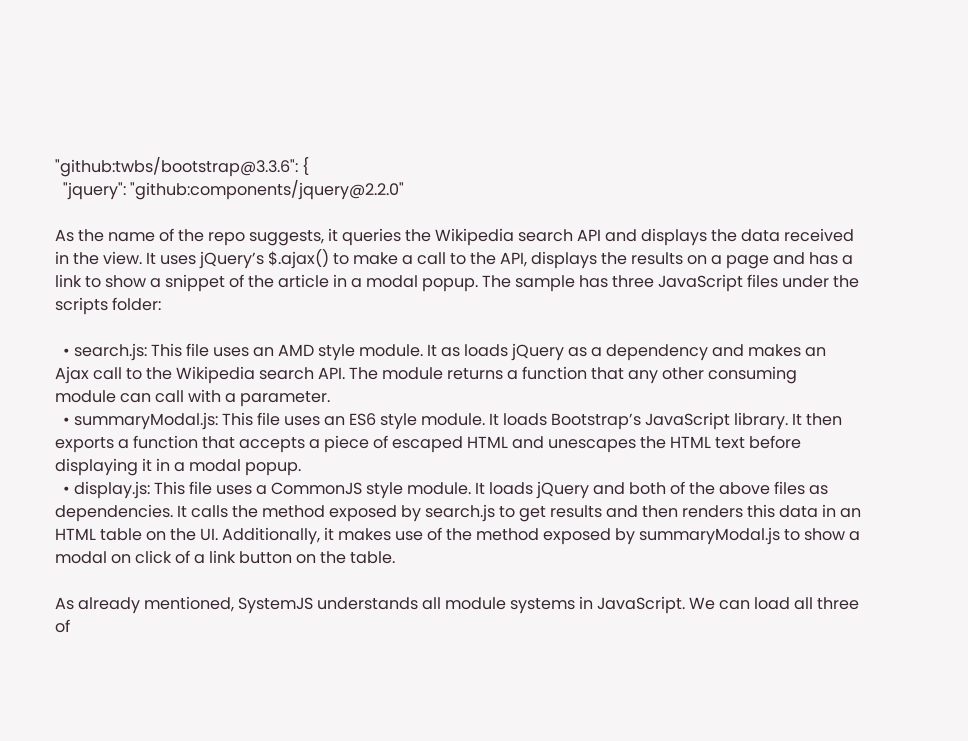"github:twbs/bootstrap@3.3.6": {
  "jquery": "github:components/jquery@2.2.0"

As the name of the repo suggests, it queries the Wikipedia search API and displays the data received in the view. It uses jQuery’s $.ajax() to make a call to the API, displays the results on a page and has a link to show a snippet of the article in a modal popup. The sample has three JavaScript files under the scripts folder:

  • search.js: This file uses an AMD style module. It as loads jQuery as a dependency and makes an Ajax call to the Wikipedia search API. The module returns a function that any other consuming module can call with a parameter.
  • summaryModal.js: This file uses an ES6 style module. It loads Bootstrap’s JavaScript library. It then exports a function that accepts a piece of escaped HTML and unescapes the HTML text before displaying it in a modal popup.
  • display.js: This file uses a CommonJS style module. It loads jQuery and both of the above files as dependencies. It calls the method exposed by search.js to get results and then renders this data in an HTML table on the UI. Additionally, it makes use of the method exposed by summaryModal.js to show a modal on click of a link button on the table.

As already mentioned, SystemJS understands all module systems in JavaScript. We can load all three of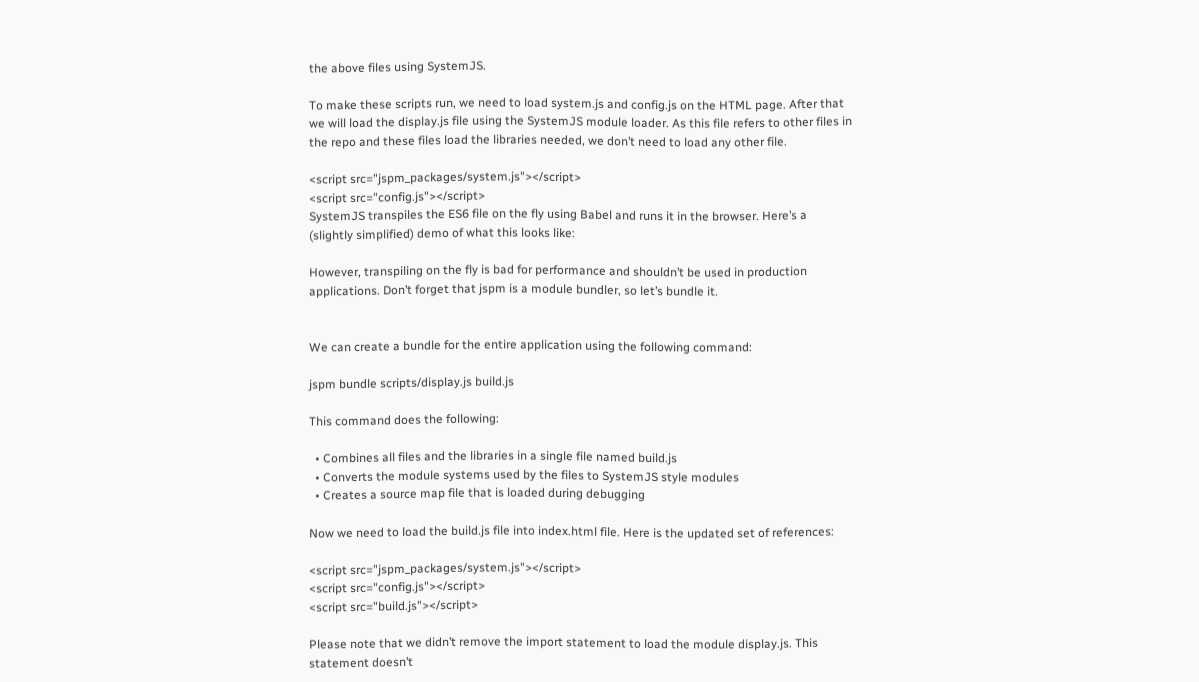the above files using SystemJS.

To make these scripts run, we need to load system.js and config.js on the HTML page. After that we will load the display.js file using the SystemJS module loader. As this file refers to other files in the repo and these files load the libraries needed, we don’t need to load any other file.

<script src="jspm_packages/system.js"></script>
<script src="config.js"></script>
SystemJS transpiles the ES6 file on the fly using Babel and runs it in the browser. Here’s a (slightly simplified) demo of what this looks like:

However, transpiling on the fly is bad for performance and shouldn’t be used in production applications. Don’t forget that jspm is a module bundler, so let’s bundle it.


We can create a bundle for the entire application using the following command:

jspm bundle scripts/display.js build.js

This command does the following:

  • Combines all files and the libraries in a single file named build.js
  • Converts the module systems used by the files to SystemJS style modules
  • Creates a source map file that is loaded during debugging

Now we need to load the build.js file into index.html file. Here is the updated set of references:

<script src="jspm_packages/system.js"></script>
<script src="config.js"></script>
<script src="build.js"></script>

Please note that we didn’t remove the import statement to load the module display.js. This statement doesn’t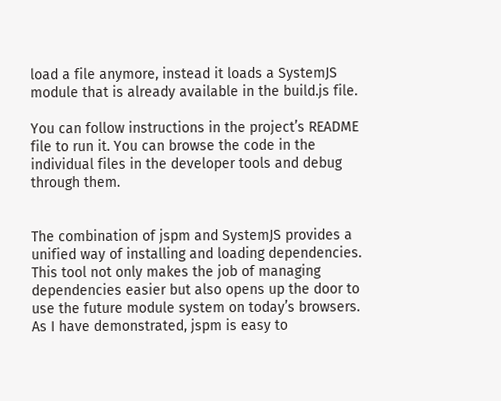load a file anymore, instead it loads a SystemJS module that is already available in the build.js file.

You can follow instructions in the project’s README file to run it. You can browse the code in the individual files in the developer tools and debug through them.


The combination of jspm and SystemJS provides a unified way of installing and loading dependencies. This tool not only makes the job of managing dependencies easier but also opens up the door to use the future module system on today’s browsers. As I have demonstrated, jspm is easy to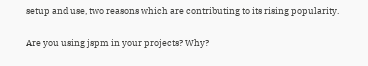setup and use, two reasons which are contributing to its rising popularity.

Are you using jspm in your projects? Why?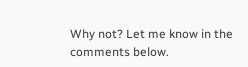Why not? Let me know in the comments below.